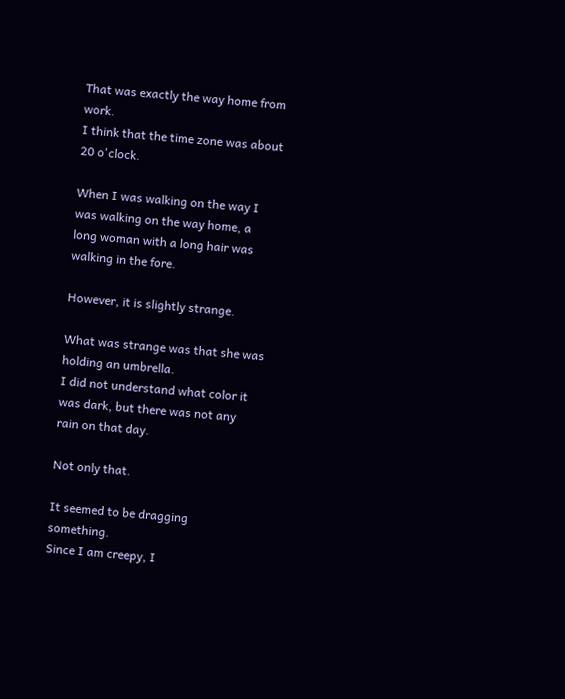That was exactly the way home from work.
I think that the time zone was about 20 o'clock.

When I was walking on the way I was walking on the way home, a long woman with a long hair was walking in the fore.

However, it is slightly strange.

What was strange was that she was holding an umbrella.
I did not understand what color it was dark, but there was not any rain on that day.

Not only that.

It seemed to be dragging something.
Since I am creepy, I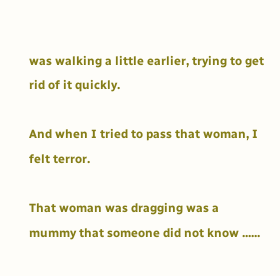was walking a little earlier, trying to get rid of it quickly.

And when I tried to pass that woman, I felt terror.

That woman was dragging was a mummy that someone did not know ......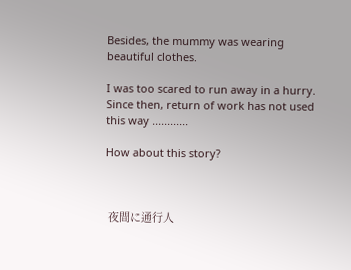Besides, the mummy was wearing beautiful clothes.

I was too scared to run away in a hurry.
Since then, return of work has not used this way ............

How about this story?



 夜間に通行人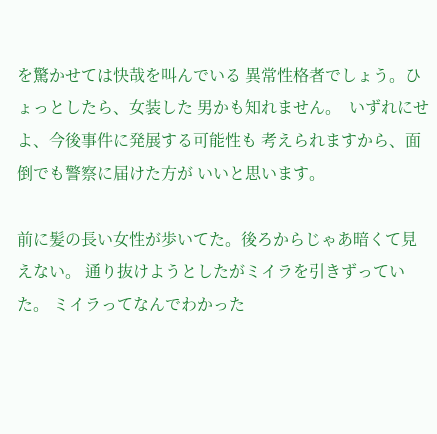を驚かせては快哉を叫んでいる 異常性格者でしょう。ひょっとしたら、女装した 男かも知れません。  いずれにせよ、今後事件に発展する可能性も 考えられますから、面倒でも警察に届けた方が いいと思います。

前に髪の長い女性が歩いてた。後ろからじゃあ暗くて見えない。 通り抜けようとしたがミイラを引きずっていた。 ミイラってなんでわかった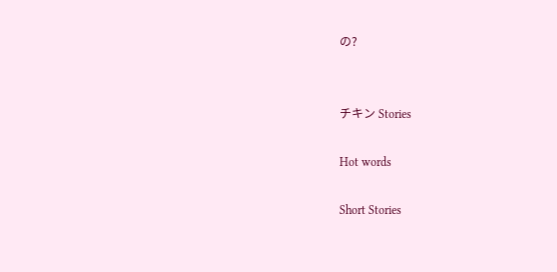の?


チキン Stories

Hot words

Short Stories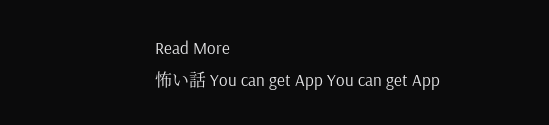Read More
怖い話 You can get App You can get App